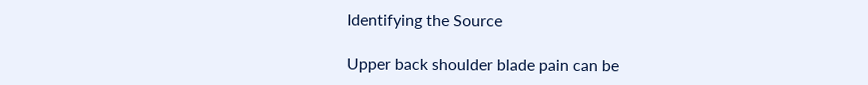Identifying the Source

Upper back shoulder blade pain can be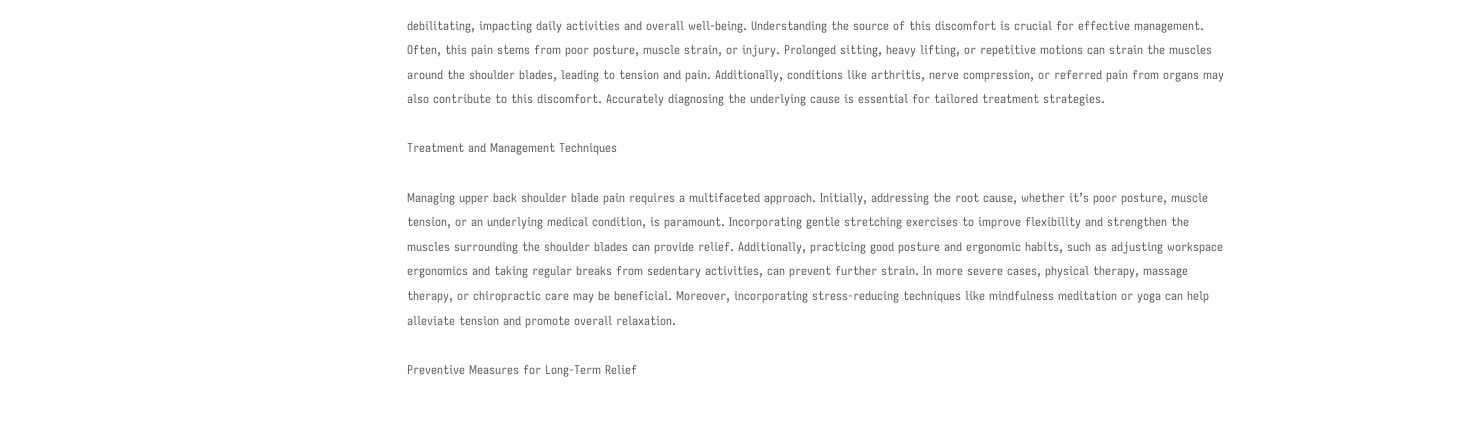debilitating, impacting daily activities and overall well-being. Understanding the source of this discomfort is crucial for effective management. Often, this pain stems from poor posture, muscle strain, or injury. Prolonged sitting, heavy lifting, or repetitive motions can strain the muscles around the shoulder blades, leading to tension and pain. Additionally, conditions like arthritis, nerve compression, or referred pain from organs may also contribute to this discomfort. Accurately diagnosing the underlying cause is essential for tailored treatment strategies.

Treatment and Management Techniques

Managing upper back shoulder blade pain requires a multifaceted approach. Initially, addressing the root cause, whether it’s poor posture, muscle tension, or an underlying medical condition, is paramount. Incorporating gentle stretching exercises to improve flexibility and strengthen the muscles surrounding the shoulder blades can provide relief. Additionally, practicing good posture and ergonomic habits, such as adjusting workspace ergonomics and taking regular breaks from sedentary activities, can prevent further strain. In more severe cases, physical therapy, massage therapy, or chiropractic care may be beneficial. Moreover, incorporating stress-reducing techniques like mindfulness meditation or yoga can help alleviate tension and promote overall relaxation.

Preventive Measures for Long-Term Relief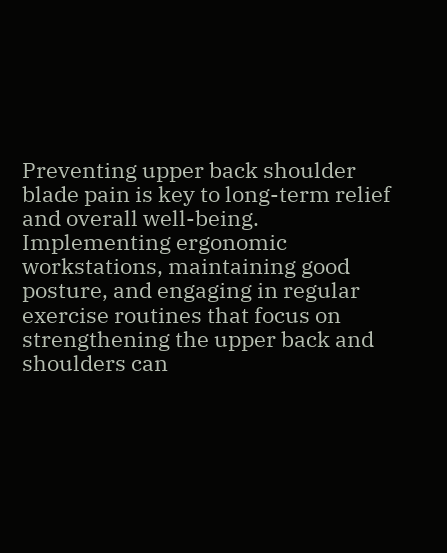Preventing upper back shoulder blade pain is key to long-term relief and overall well-being. Implementing ergonomic workstations, maintaining good posture, and engaging in regular exercise routines that focus on strengthening the upper back and shoulders can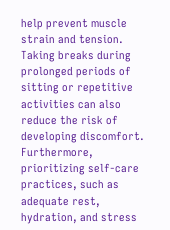help prevent muscle strain and tension. Taking breaks during prolonged periods of sitting or repetitive activities can also reduce the risk of developing discomfort. Furthermore, prioritizing self-care practices, such as adequate rest, hydration, and stress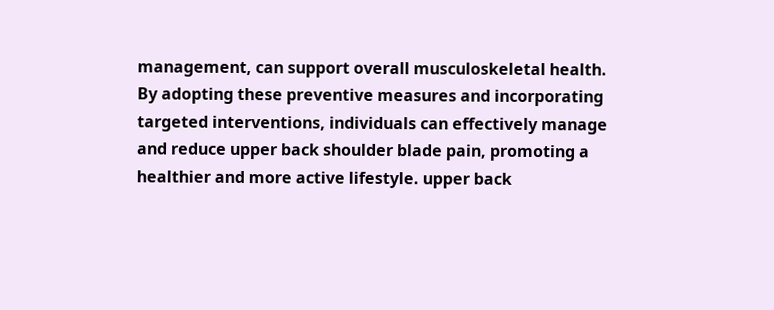management, can support overall musculoskeletal health. By adopting these preventive measures and incorporating targeted interventions, individuals can effectively manage and reduce upper back shoulder blade pain, promoting a healthier and more active lifestyle. upper back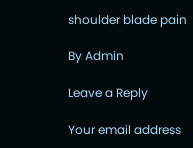shoulder blade pain

By Admin

Leave a Reply

Your email address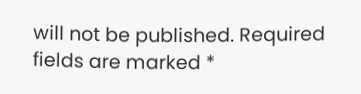will not be published. Required fields are marked *